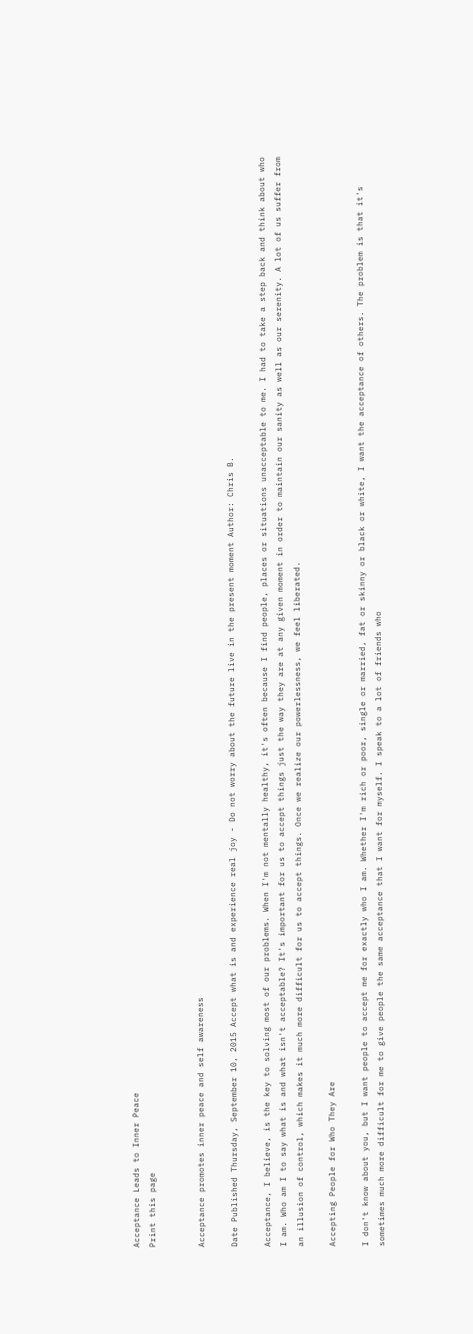Acceptance Leads to Inner Peace
Print this page


Acceptance promotes inner peace and self awareness

Date Published Thursday, September 10, 2015 Accept what is and experience real joy - Do not worry about the future live in the present moment Author: Chris B.

Acceptance, I believe, is the key to solving most of our problems. When I'm not mentally healthy, it's often because I find people, places or situations unacceptable to me. I had to take a step back and think about who I am. Who am I to say what is and what isn't acceptable? It's important for us to accept things just the way they are at any given moment in order to maintain our sanity as well as our serenity. A lot of us suffer from an illusion of control, which makes it much more difficult for us to accept things. Once we realize our powerlessness, we feel liberated.

Accepting People for Who They Are

I don't know about you, but I want people to accept me for exactly who I am. Whether I'm rich or poor, single or married, fat or skinny or black or white, I want the acceptance of others. The problem is that it's sometimes much more difficult for me to give people the same acceptance that I want for myself. I speak to a lot of friends who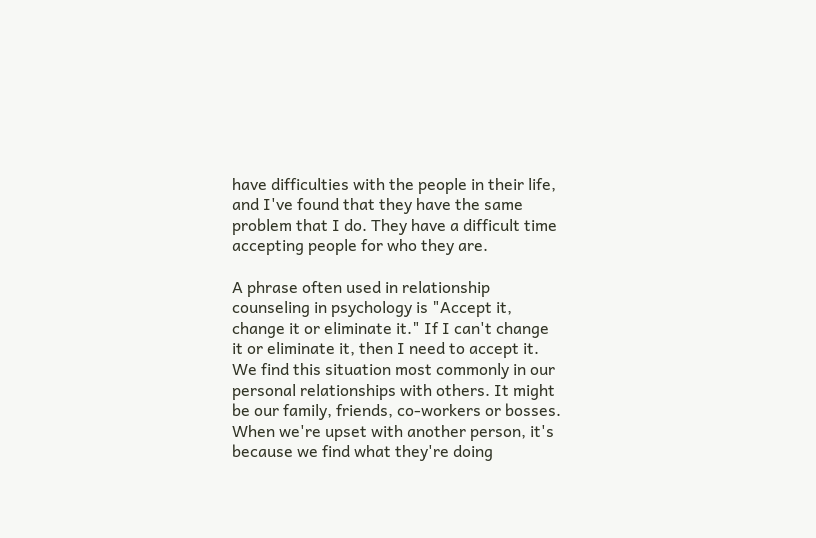have difficulties with the people in their life, and I've found that they have the same problem that I do. They have a difficult time accepting people for who they are.

A phrase often used in relationship counseling in psychology is "Accept it, change it or eliminate it." If I can't change it or eliminate it, then I need to accept it. We find this situation most commonly in our personal relationships with others. It might be our family, friends, co-workers or bosses. When we're upset with another person, it's because we find what they're doing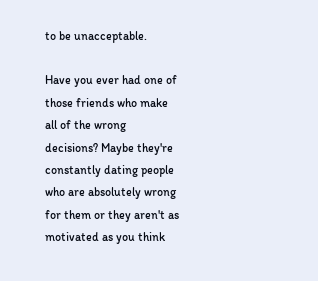to be unacceptable.

Have you ever had one of those friends who make all of the wrong decisions? Maybe they're constantly dating people who are absolutely wrong for them or they aren't as motivated as you think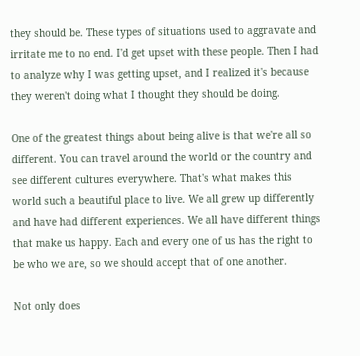they should be. These types of situations used to aggravate and irritate me to no end. I'd get upset with these people. Then I had to analyze why I was getting upset, and I realized it's because they weren't doing what I thought they should be doing.

One of the greatest things about being alive is that we're all so different. You can travel around the world or the country and see different cultures everywhere. That's what makes this world such a beautiful place to live. We all grew up differently and have had different experiences. We all have different things that make us happy. Each and every one of us has the right to be who we are, so we should accept that of one another.

Not only does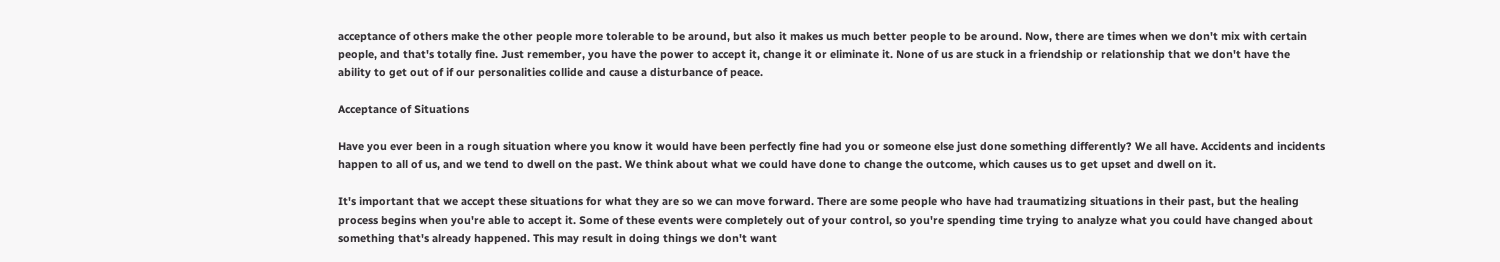acceptance of others make the other people more tolerable to be around, but also it makes us much better people to be around. Now, there are times when we don't mix with certain people, and that's totally fine. Just remember, you have the power to accept it, change it or eliminate it. None of us are stuck in a friendship or relationship that we don't have the ability to get out of if our personalities collide and cause a disturbance of peace.

Acceptance of Situations

Have you ever been in a rough situation where you know it would have been perfectly fine had you or someone else just done something differently? We all have. Accidents and incidents happen to all of us, and we tend to dwell on the past. We think about what we could have done to change the outcome, which causes us to get upset and dwell on it.

It's important that we accept these situations for what they are so we can move forward. There are some people who have had traumatizing situations in their past, but the healing process begins when you're able to accept it. Some of these events were completely out of your control, so you're spending time trying to analyze what you could have changed about something that's already happened. This may result in doing things we don't want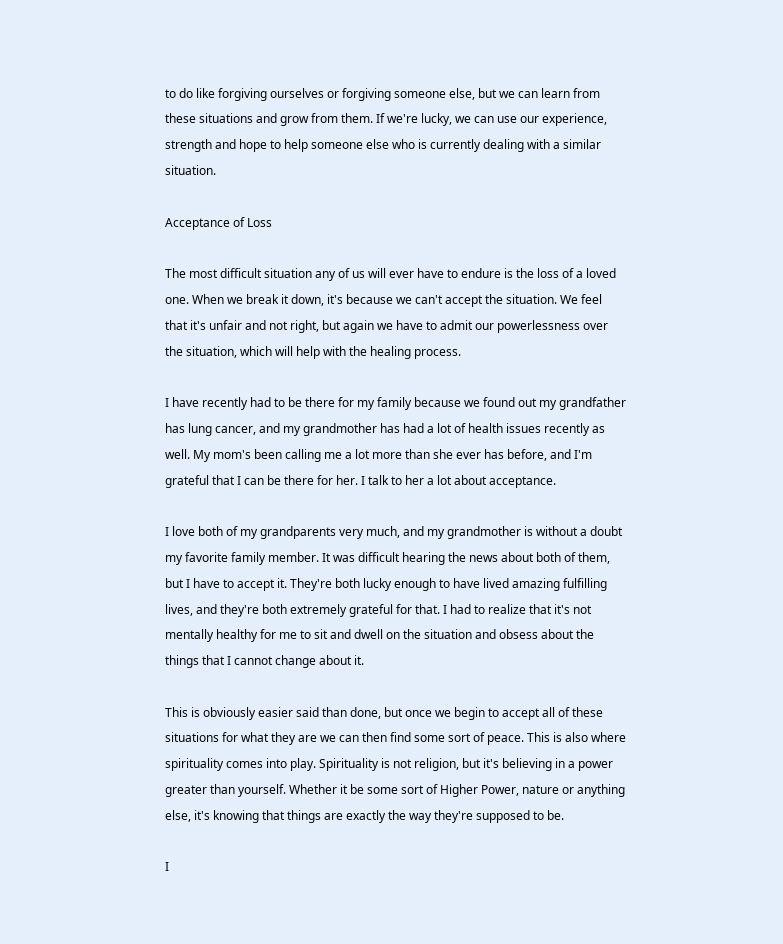to do like forgiving ourselves or forgiving someone else, but we can learn from these situations and grow from them. If we're lucky, we can use our experience, strength and hope to help someone else who is currently dealing with a similar situation.

Acceptance of Loss

The most difficult situation any of us will ever have to endure is the loss of a loved one. When we break it down, it's because we can't accept the situation. We feel that it's unfair and not right, but again we have to admit our powerlessness over the situation, which will help with the healing process.

I have recently had to be there for my family because we found out my grandfather has lung cancer, and my grandmother has had a lot of health issues recently as well. My mom's been calling me a lot more than she ever has before, and I'm grateful that I can be there for her. I talk to her a lot about acceptance.

I love both of my grandparents very much, and my grandmother is without a doubt my favorite family member. It was difficult hearing the news about both of them, but I have to accept it. They're both lucky enough to have lived amazing fulfilling lives, and they're both extremely grateful for that. I had to realize that it's not mentally healthy for me to sit and dwell on the situation and obsess about the things that I cannot change about it.

This is obviously easier said than done, but once we begin to accept all of these situations for what they are we can then find some sort of peace. This is also where spirituality comes into play. Spirituality is not religion, but it's believing in a power greater than yourself. Whether it be some sort of Higher Power, nature or anything else, it's knowing that things are exactly the way they're supposed to be.

I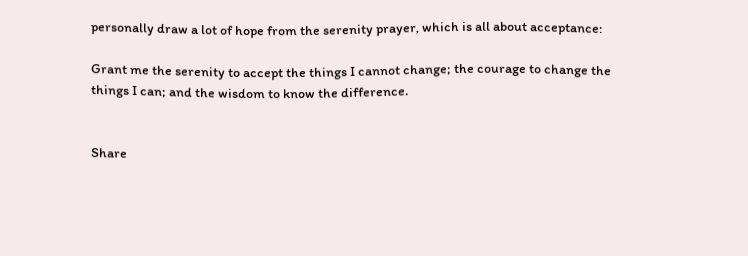personally draw a lot of hope from the serenity prayer, which is all about acceptance:

Grant me the serenity to accept the things I cannot change; the courage to change the things I can; and the wisdom to know the difference.


Share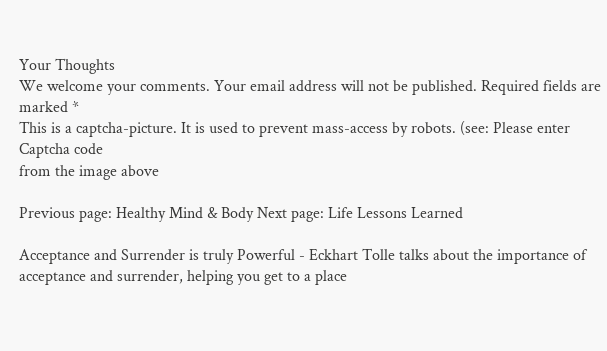Your Thoughts
We welcome your comments. Your email address will not be published. Required fields are marked *
This is a captcha-picture. It is used to prevent mass-access by robots. (see: Please enter Captcha code
from the image above

Previous page: Healthy Mind & Body Next page: Life Lessons Learned

Acceptance and Surrender is truly Powerful - Eckhart Tolle talks about the importance of acceptance and surrender, helping you get to a place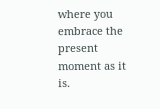where you embrace the present moment as it is.